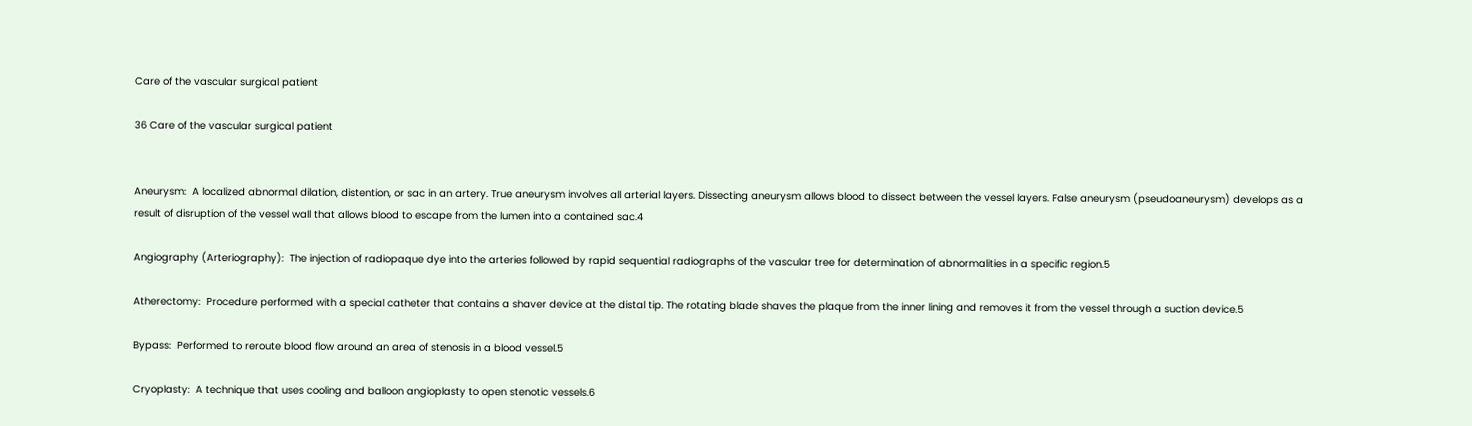Care of the vascular surgical patient

36 Care of the vascular surgical patient


Aneurysm:  A localized abnormal dilation, distention, or sac in an artery. True aneurysm involves all arterial layers. Dissecting aneurysm allows blood to dissect between the vessel layers. False aneurysm (pseudoaneurysm) develops as a result of disruption of the vessel wall that allows blood to escape from the lumen into a contained sac.4

Angiography (Arteriography):  The injection of radiopaque dye into the arteries followed by rapid sequential radiographs of the vascular tree for determination of abnormalities in a specific region.5

Atherectomy:  Procedure performed with a special catheter that contains a shaver device at the distal tip. The rotating blade shaves the plaque from the inner lining and removes it from the vessel through a suction device.5

Bypass:  Performed to reroute blood flow around an area of stenosis in a blood vessel.5

Cryoplasty:  A technique that uses cooling and balloon angioplasty to open stenotic vessels.6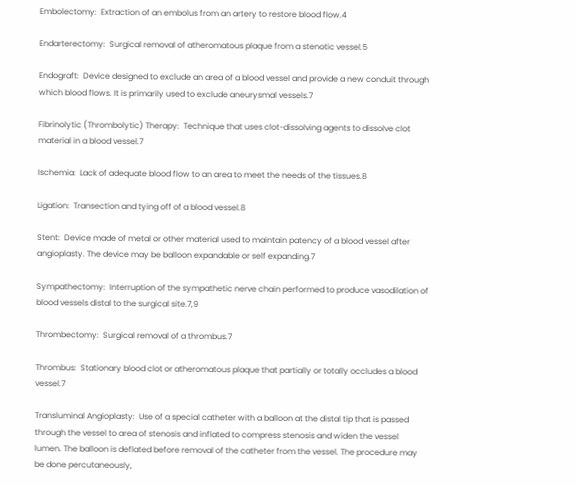Embolectomy:  Extraction of an embolus from an artery to restore blood flow.4

Endarterectomy:  Surgical removal of atheromatous plaque from a stenotic vessel.5

Endograft:  Device designed to exclude an area of a blood vessel and provide a new conduit through which blood flows. It is primarily used to exclude aneurysmal vessels.7

Fibrinolytic (Thrombolytic) Therapy:  Technique that uses clot-dissolving agents to dissolve clot material in a blood vessel.7

Ischemia:  Lack of adequate blood flow to an area to meet the needs of the tissues.8

Ligation:  Transection and tying off of a blood vessel.8

Stent:  Device made of metal or other material used to maintain patency of a blood vessel after angioplasty. The device may be balloon expandable or self expanding.7

Sympathectomy:  Interruption of the sympathetic nerve chain performed to produce vasodilation of blood vessels distal to the surgical site.7,9

Thrombectomy:  Surgical removal of a thrombus.7

Thrombus:  Stationary blood clot or atheromatous plaque that partially or totally occludes a blood vessel.7

Transluminal Angioplasty:  Use of a special catheter with a balloon at the distal tip that is passed through the vessel to area of stenosis and inflated to compress stenosis and widen the vessel lumen. The balloon is deflated before removal of the catheter from the vessel. The procedure may be done percutaneously,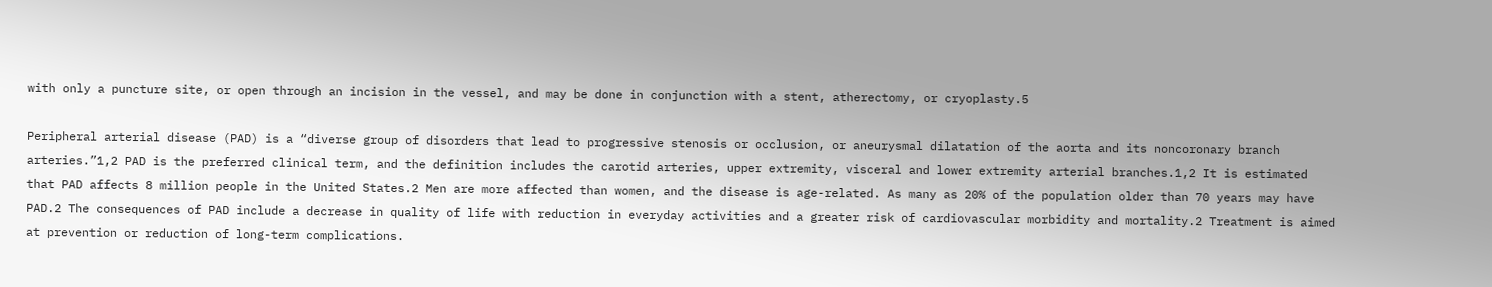with only a puncture site, or open through an incision in the vessel, and may be done in conjunction with a stent, atherectomy, or cryoplasty.5

Peripheral arterial disease (PAD) is a “diverse group of disorders that lead to progressive stenosis or occlusion, or aneurysmal dilatation of the aorta and its noncoronary branch arteries.”1,2 PAD is the preferred clinical term, and the definition includes the carotid arteries, upper extremity, visceral and lower extremity arterial branches.1,2 It is estimated that PAD affects 8 million people in the United States.2 Men are more affected than women, and the disease is age-related. As many as 20% of the population older than 70 years may have PAD.2 The consequences of PAD include a decrease in quality of life with reduction in everyday activities and a greater risk of cardiovascular morbidity and mortality.2 Treatment is aimed at prevention or reduction of long-term complications.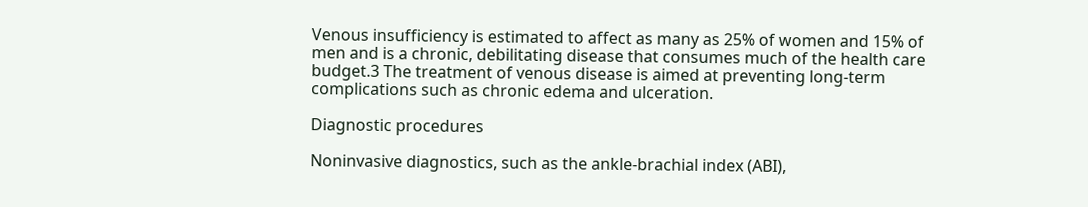Venous insufficiency is estimated to affect as many as 25% of women and 15% of men and is a chronic, debilitating disease that consumes much of the health care budget.3 The treatment of venous disease is aimed at preventing long-term complications such as chronic edema and ulceration.

Diagnostic procedures

Noninvasive diagnostics, such as the ankle-brachial index (ABI),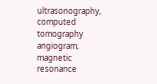ultrasonography, computed tomography angiogram, magnetic resonance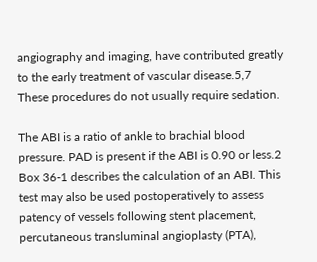angiography and imaging, have contributed greatly to the early treatment of vascular disease.5,7 These procedures do not usually require sedation.

The ABI is a ratio of ankle to brachial blood pressure. PAD is present if the ABI is 0.90 or less.2 Box 36-1 describes the calculation of an ABI. This test may also be used postoperatively to assess patency of vessels following stent placement, percutaneous transluminal angioplasty (PTA),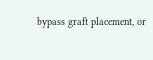bypass graft placement, or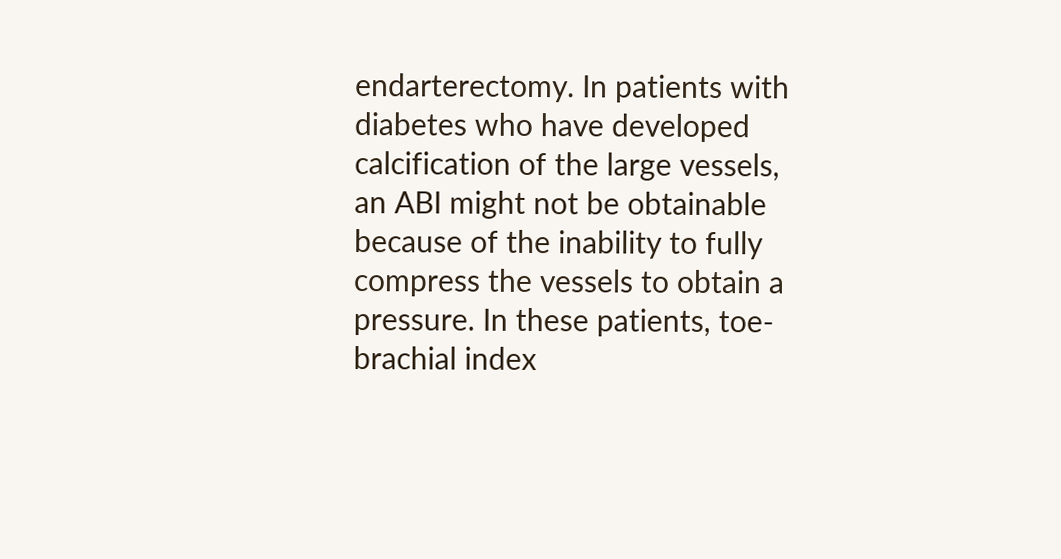endarterectomy. In patients with diabetes who have developed calcification of the large vessels, an ABI might not be obtainable because of the inability to fully compress the vessels to obtain a pressure. In these patients, toe-brachial index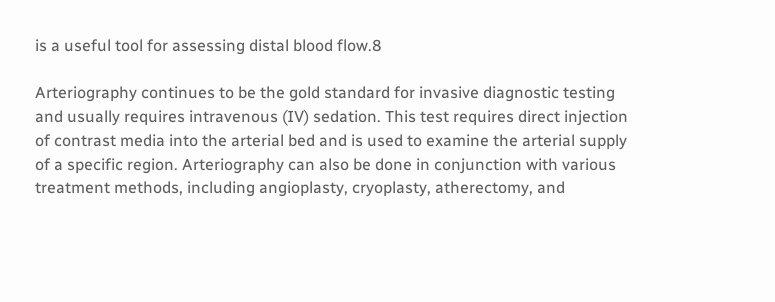is a useful tool for assessing distal blood flow.8

Arteriography continues to be the gold standard for invasive diagnostic testing and usually requires intravenous (IV) sedation. This test requires direct injection of contrast media into the arterial bed and is used to examine the arterial supply of a specific region. Arteriography can also be done in conjunction with various treatment methods, including angioplasty, cryoplasty, atherectomy, and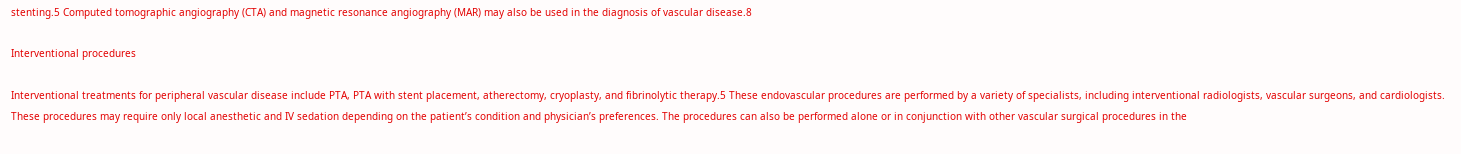stenting.5 Computed tomographic angiography (CTA) and magnetic resonance angiography (MAR) may also be used in the diagnosis of vascular disease.8

Interventional procedures

Interventional treatments for peripheral vascular disease include PTA, PTA with stent placement, atherectomy, cryoplasty, and fibrinolytic therapy.5 These endovascular procedures are performed by a variety of specialists, including interventional radiologists, vascular surgeons, and cardiologists. These procedures may require only local anesthetic and IV sedation depending on the patient’s condition and physician’s preferences. The procedures can also be performed alone or in conjunction with other vascular surgical procedures in the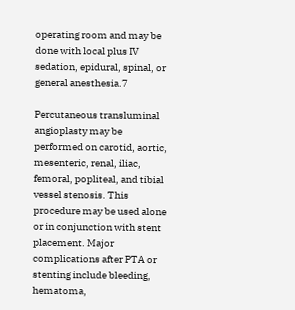operating room and may be done with local plus IV sedation, epidural, spinal, or general anesthesia.7

Percutaneous transluminal angioplasty may be performed on carotid, aortic, mesenteric, renal, iliac, femoral, popliteal, and tibial vessel stenosis. This procedure may be used alone or in conjunction with stent placement. Major complications after PTA or stenting include bleeding, hematoma,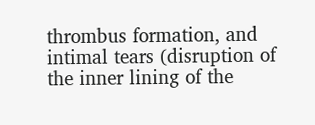thrombus formation, and intimal tears (disruption of the inner lining of the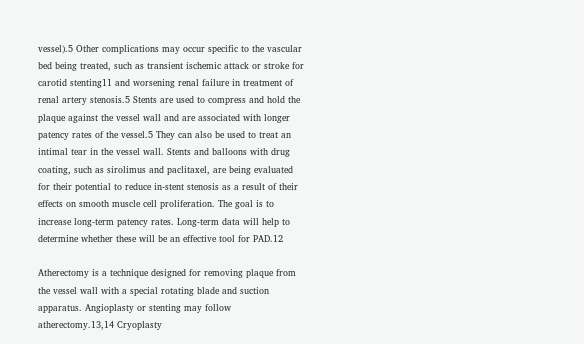vessel).5 Other complications may occur specific to the vascular bed being treated, such as transient ischemic attack or stroke for carotid stenting11 and worsening renal failure in treatment of renal artery stenosis.5 Stents are used to compress and hold the plaque against the vessel wall and are associated with longer patency rates of the vessel.5 They can also be used to treat an intimal tear in the vessel wall. Stents and balloons with drug coating, such as sirolimus and paclitaxel, are being evaluated for their potential to reduce in-stent stenosis as a result of their effects on smooth muscle cell proliferation. The goal is to increase long-term patency rates. Long-term data will help to determine whether these will be an effective tool for PAD.12

Atherectomy is a technique designed for removing plaque from the vessel wall with a special rotating blade and suction apparatus. Angioplasty or stenting may follow atherectomy.13,14 Cryoplasty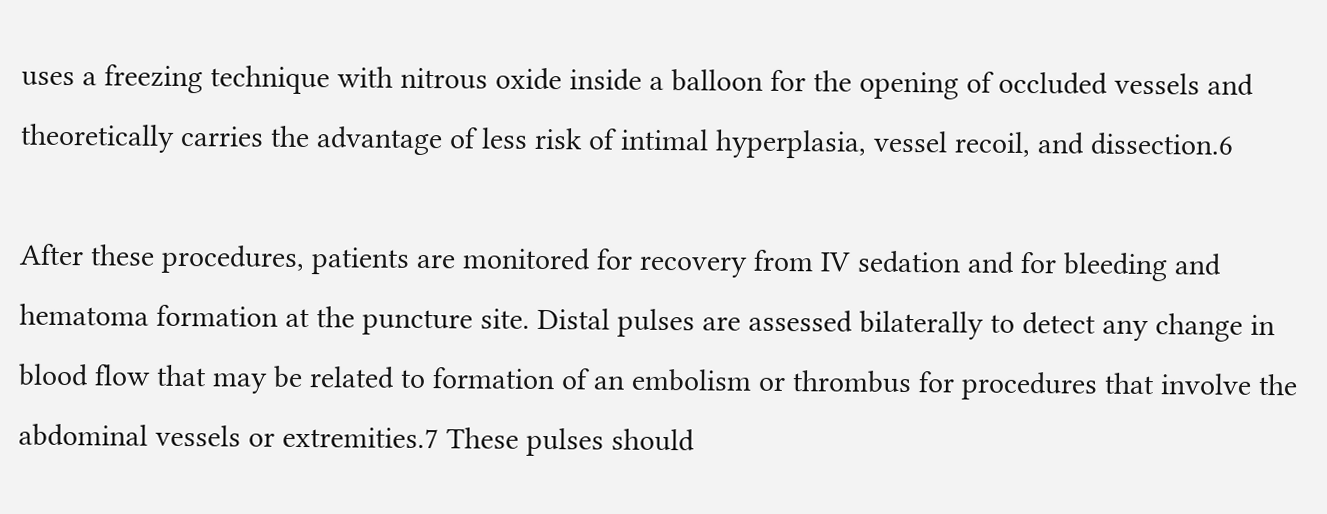uses a freezing technique with nitrous oxide inside a balloon for the opening of occluded vessels and theoretically carries the advantage of less risk of intimal hyperplasia, vessel recoil, and dissection.6

After these procedures, patients are monitored for recovery from IV sedation and for bleeding and hematoma formation at the puncture site. Distal pulses are assessed bilaterally to detect any change in blood flow that may be related to formation of an embolism or thrombus for procedures that involve the abdominal vessels or extremities.7 These pulses should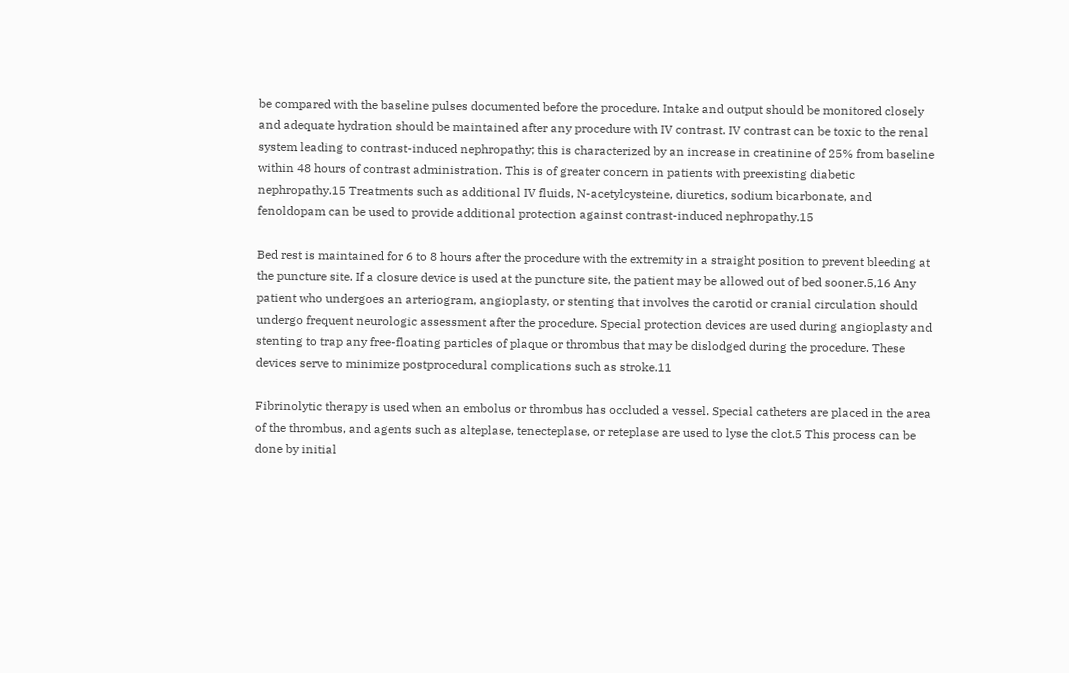be compared with the baseline pulses documented before the procedure. Intake and output should be monitored closely and adequate hydration should be maintained after any procedure with IV contrast. IV contrast can be toxic to the renal system leading to contrast-induced nephropathy; this is characterized by an increase in creatinine of 25% from baseline within 48 hours of contrast administration. This is of greater concern in patients with preexisting diabetic nephropathy.15 Treatments such as additional IV fluids, N-acetylcysteine, diuretics, sodium bicarbonate, and fenoldopam can be used to provide additional protection against contrast-induced nephropathy.15

Bed rest is maintained for 6 to 8 hours after the procedure with the extremity in a straight position to prevent bleeding at the puncture site. If a closure device is used at the puncture site, the patient may be allowed out of bed sooner.5,16 Any patient who undergoes an arteriogram, angioplasty, or stenting that involves the carotid or cranial circulation should undergo frequent neurologic assessment after the procedure. Special protection devices are used during angioplasty and stenting to trap any free-floating particles of plaque or thrombus that may be dislodged during the procedure. These devices serve to minimize postprocedural complications such as stroke.11

Fibrinolytic therapy is used when an embolus or thrombus has occluded a vessel. Special catheters are placed in the area of the thrombus, and agents such as alteplase, tenecteplase, or reteplase are used to lyse the clot.5 This process can be done by initial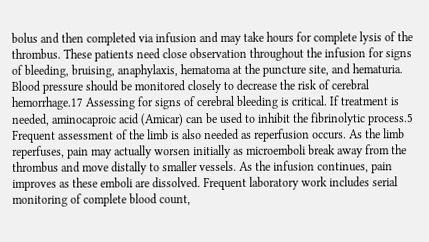bolus and then completed via infusion and may take hours for complete lysis of the thrombus. These patients need close observation throughout the infusion for signs of bleeding, bruising, anaphylaxis, hematoma at the puncture site, and hematuria. Blood pressure should be monitored closely to decrease the risk of cerebral hemorrhage.17 Assessing for signs of cerebral bleeding is critical. If treatment is needed, aminocaproic acid (Amicar) can be used to inhibit the fibrinolytic process.5 Frequent assessment of the limb is also needed as reperfusion occurs. As the limb reperfuses, pain may actually worsen initially as microemboli break away from the thrombus and move distally to smaller vessels. As the infusion continues, pain improves as these emboli are dissolved. Frequent laboratory work includes serial monitoring of complete blood count,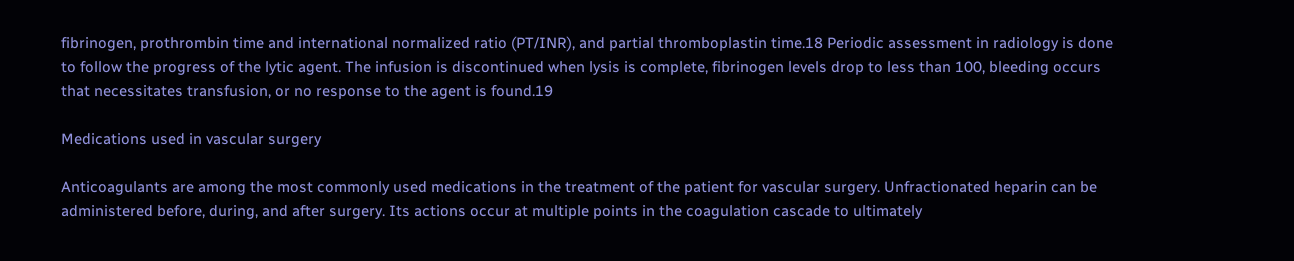fibrinogen, prothrombin time and international normalized ratio (PT/INR), and partial thromboplastin time.18 Periodic assessment in radiology is done to follow the progress of the lytic agent. The infusion is discontinued when lysis is complete, fibrinogen levels drop to less than 100, bleeding occurs that necessitates transfusion, or no response to the agent is found.19

Medications used in vascular surgery

Anticoagulants are among the most commonly used medications in the treatment of the patient for vascular surgery. Unfractionated heparin can be administered before, during, and after surgery. Its actions occur at multiple points in the coagulation cascade to ultimately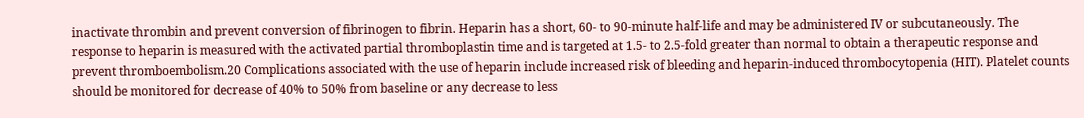inactivate thrombin and prevent conversion of fibrinogen to fibrin. Heparin has a short, 60- to 90-minute half-life and may be administered IV or subcutaneously. The response to heparin is measured with the activated partial thromboplastin time and is targeted at 1.5- to 2.5-fold greater than normal to obtain a therapeutic response and prevent thromboembolism.20 Complications associated with the use of heparin include increased risk of bleeding and heparin-induced thrombocytopenia (HIT). Platelet counts should be monitored for decrease of 40% to 50% from baseline or any decrease to less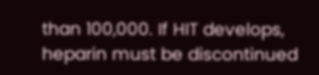than 100,000. If HIT develops, heparin must be discontinued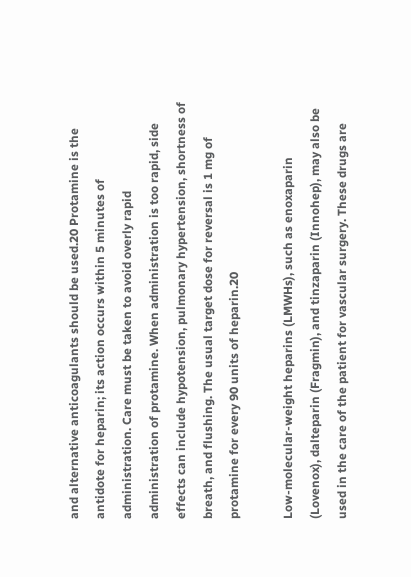and alternative anticoagulants should be used.20 Protamine is the antidote for heparin; its action occurs within 5 minutes of administration. Care must be taken to avoid overly rapid administration of protamine. When administration is too rapid, side effects can include hypotension, pulmonary hypertension, shortness of breath, and flushing. The usual target dose for reversal is 1 mg of protamine for every 90 units of heparin.20

Low-molecular-weight heparins (LMWHs), such as enoxaparin (Lovenox), dalteparin (Fragmin), and tinzaparin (Innohep), may also be used in the care of the patient for vascular surgery. These drugs are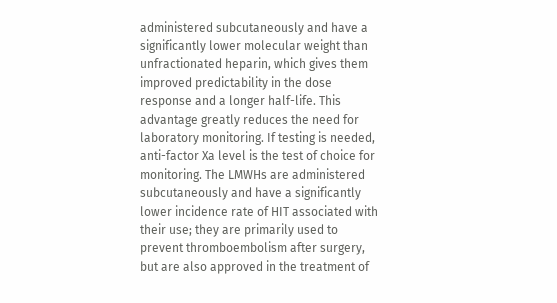administered subcutaneously and have a significantly lower molecular weight than unfractionated heparin, which gives them improved predictability in the dose response and a longer half-life. This advantage greatly reduces the need for laboratory monitoring. If testing is needed, anti-factor Xa level is the test of choice for monitoring. The LMWHs are administered subcutaneously and have a significantly lower incidence rate of HIT associated with their use; they are primarily used to prevent thromboembolism after surgery, but are also approved in the treatment of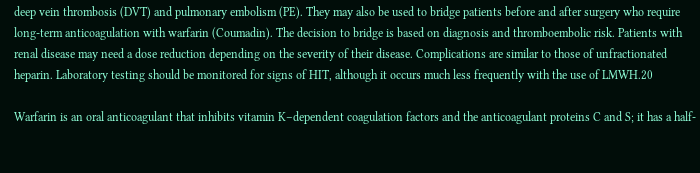deep vein thrombosis (DVT) and pulmonary embolism (PE). They may also be used to bridge patients before and after surgery who require long-term anticoagulation with warfarin (Coumadin). The decision to bridge is based on diagnosis and thromboembolic risk. Patients with renal disease may need a dose reduction depending on the severity of their disease. Complications are similar to those of unfractionated heparin. Laboratory testing should be monitored for signs of HIT, although it occurs much less frequently with the use of LMWH.20

Warfarin is an oral anticoagulant that inhibits vitamin K–dependent coagulation factors and the anticoagulant proteins C and S; it has a half-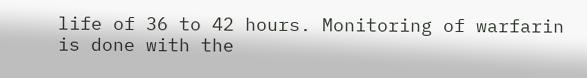life of 36 to 42 hours. Monitoring of warfarin is done with the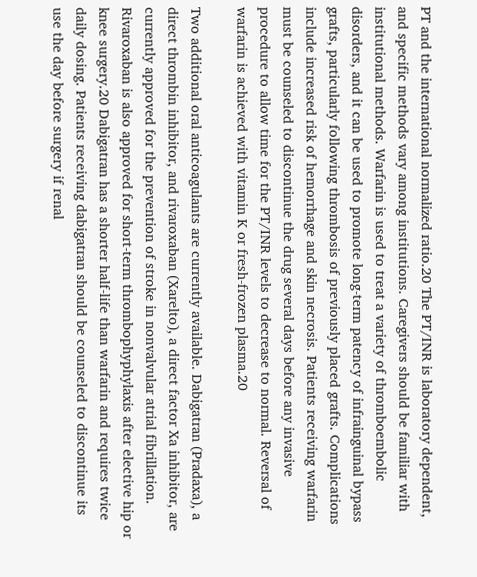PT and the international normalized ratio.20 The PT/INR is laboratory dependent, and specific methods vary among institutions. Caregivers should be familiar with institutional methods. Warfarin is used to treat a variety of thromboembolic disorders, and it can be used to promote long-term patency of infrainguinal bypass grafts, particularly following thrombosis of previously placed grafts. Complications include increased risk of hemorrhage and skin necrosis. Patients receiving warfarin must be counseled to discontinue the drug several days before any invasive procedure to allow time for the PT/INR levels to decrease to normal. Reversal of warfarin is achieved with vitamin K or fresh-frozen plasma.20

Two additional oral anticoagulants are currently available. Dabigatran (Pradaxa), a direct thrombin inhibitor, and rivaroxaban (Xarelto), a direct factor Xa inhibitor, are currently approved for the prevention of stroke in nonvalvular atrial fibrillation. Rivaroxaban is also approved for short-term thrombophyphylaxis after elective hip or knee surgery.20 Dabigatran has a shorter half-life than warfarin and requires twice daily dosing. Patients receiving dabigatran should be counseled to discontinue its use the day before surgery if renal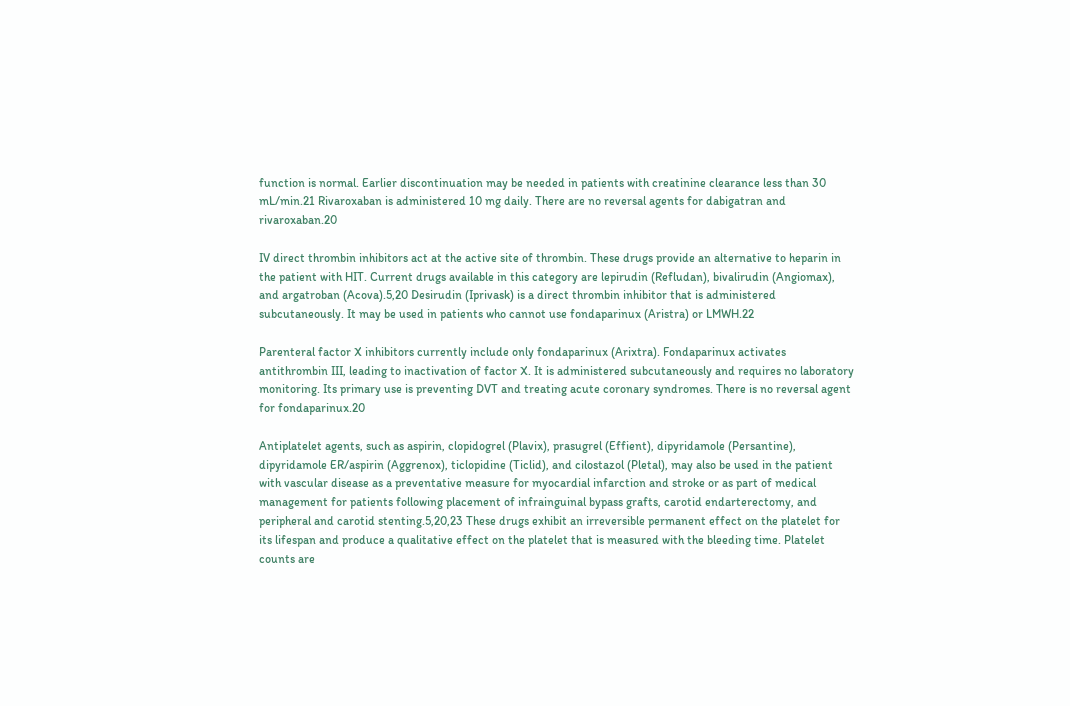function is normal. Earlier discontinuation may be needed in patients with creatinine clearance less than 30 mL/min.21 Rivaroxaban is administered 10 mg daily. There are no reversal agents for dabigatran and rivaroxaban.20

IV direct thrombin inhibitors act at the active site of thrombin. These drugs provide an alternative to heparin in the patient with HIT. Current drugs available in this category are lepirudin (Refludan), bivalirudin (Angiomax), and argatroban (Acova).5,20 Desirudin (Iprivask) is a direct thrombin inhibitor that is administered subcutaneously. It may be used in patients who cannot use fondaparinux (Aristra) or LMWH.22

Parenteral factor X inhibitors currently include only fondaparinux (Arixtra). Fondaparinux activates antithrombin III, leading to inactivation of factor X. It is administered subcutaneously and requires no laboratory monitoring. Its primary use is preventing DVT and treating acute coronary syndromes. There is no reversal agent for fondaparinux.20

Antiplatelet agents, such as aspirin, clopidogrel (Plavix), prasugrel (Effient), dipyridamole (Persantine), dipyridamole ER/aspirin (Aggrenox), ticlopidine (Ticlid), and cilostazol (Pletal), may also be used in the patient with vascular disease as a preventative measure for myocardial infarction and stroke or as part of medical management for patients following placement of infrainguinal bypass grafts, carotid endarterectomy, and peripheral and carotid stenting.5,20,23 These drugs exhibit an irreversible permanent effect on the platelet for its lifespan and produce a qualitative effect on the platelet that is measured with the bleeding time. Platelet counts are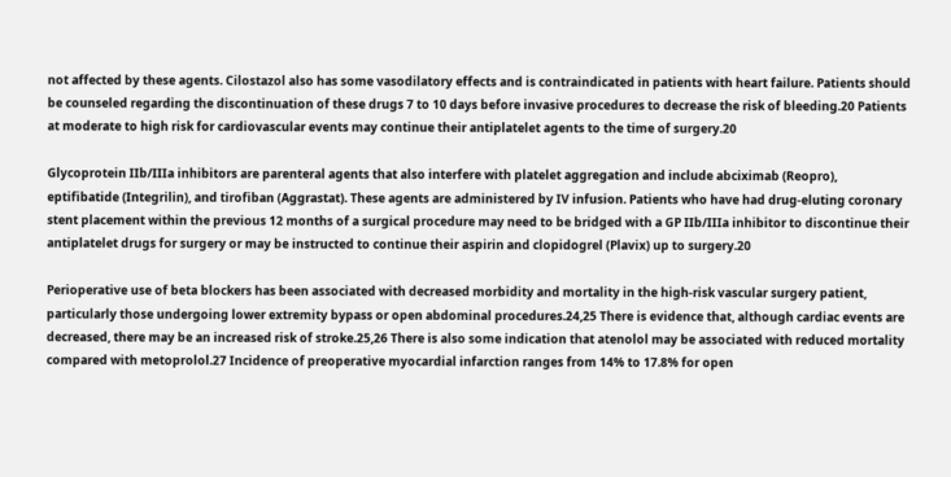not affected by these agents. Cilostazol also has some vasodilatory effects and is contraindicated in patients with heart failure. Patients should be counseled regarding the discontinuation of these drugs 7 to 10 days before invasive procedures to decrease the risk of bleeding.20 Patients at moderate to high risk for cardiovascular events may continue their antiplatelet agents to the time of surgery.20

Glycoprotein IIb/IIIa inhibitors are parenteral agents that also interfere with platelet aggregation and include abciximab (Reopro), eptifibatide (Integrilin), and tirofiban (Aggrastat). These agents are administered by IV infusion. Patients who have had drug-eluting coronary stent placement within the previous 12 months of a surgical procedure may need to be bridged with a GP IIb/IIIa inhibitor to discontinue their antiplatelet drugs for surgery or may be instructed to continue their aspirin and clopidogrel (Plavix) up to surgery.20

Perioperative use of beta blockers has been associated with decreased morbidity and mortality in the high-risk vascular surgery patient, particularly those undergoing lower extremity bypass or open abdominal procedures.24,25 There is evidence that, although cardiac events are decreased, there may be an increased risk of stroke.25,26 There is also some indication that atenolol may be associated with reduced mortality compared with metoprolol.27 Incidence of preoperative myocardial infarction ranges from 14% to 17.8% for open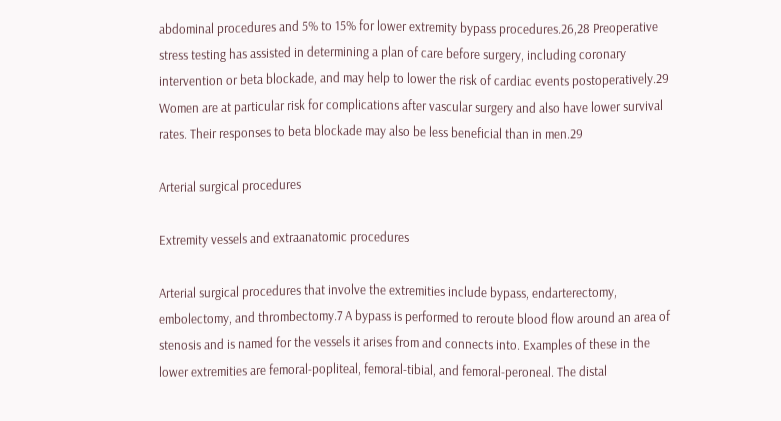abdominal procedures and 5% to 15% for lower extremity bypass procedures.26,28 Preoperative stress testing has assisted in determining a plan of care before surgery, including coronary intervention or beta blockade, and may help to lower the risk of cardiac events postoperatively.29 Women are at particular risk for complications after vascular surgery and also have lower survival rates. Their responses to beta blockade may also be less beneficial than in men.29

Arterial surgical procedures

Extremity vessels and extraanatomic procedures

Arterial surgical procedures that involve the extremities include bypass, endarterectomy, embolectomy, and thrombectomy.7 A bypass is performed to reroute blood flow around an area of stenosis and is named for the vessels it arises from and connects into. Examples of these in the lower extremities are femoral-popliteal, femoral-tibial, and femoral-peroneal. The distal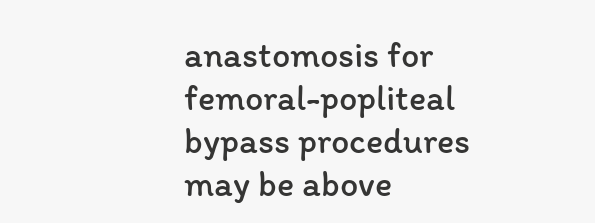anastomosis for femoral-popliteal bypass procedures may be above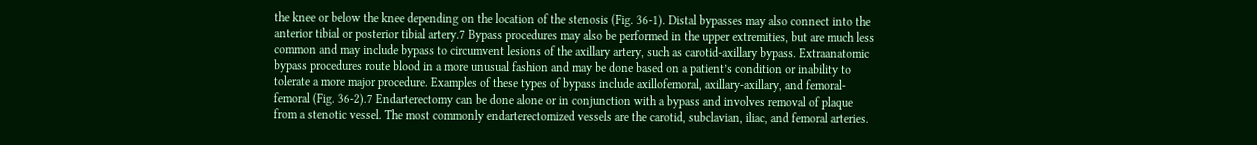the knee or below the knee depending on the location of the stenosis (Fig. 36-1). Distal bypasses may also connect into the anterior tibial or posterior tibial artery.7 Bypass procedures may also be performed in the upper extremities, but are much less common and may include bypass to circumvent lesions of the axillary artery, such as carotid-axillary bypass. Extraanatomic bypass procedures route blood in a more unusual fashion and may be done based on a patient’s condition or inability to tolerate a more major procedure. Examples of these types of bypass include axillofemoral, axillary-axillary, and femoral-femoral (Fig. 36-2).7 Endarterectomy can be done alone or in conjunction with a bypass and involves removal of plaque from a stenotic vessel. The most commonly endarterectomized vessels are the carotid, subclavian, iliac, and femoral arteries.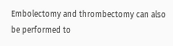Embolectomy and thrombectomy can also be performed to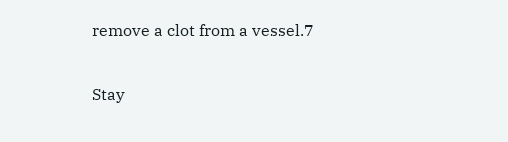remove a clot from a vessel.7

Stay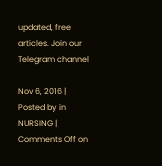updated, free articles. Join our Telegram channel

Nov 6, 2016 | Posted by in NURSING | Comments Off on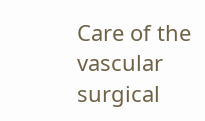Care of the vascular surgical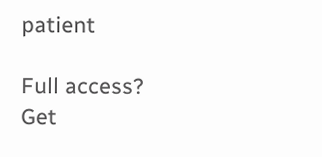patient

Full access? Get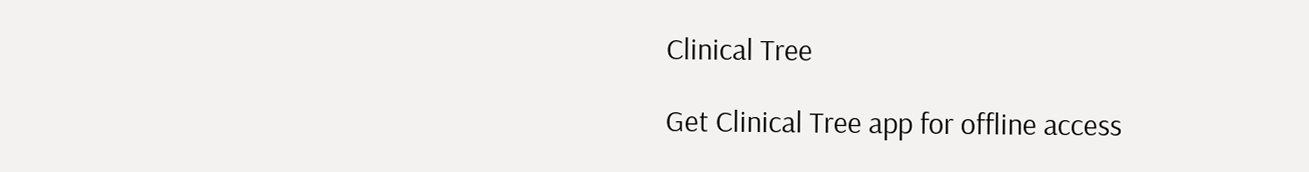Clinical Tree

Get Clinical Tree app for offline access